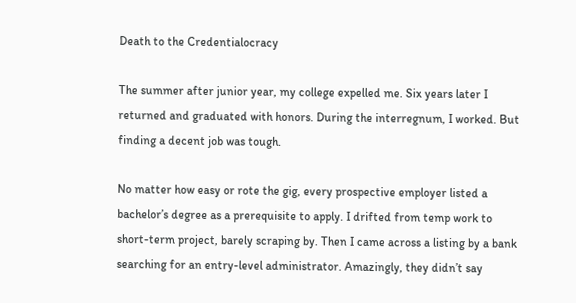Death to the Credentialocracy

The summer after junior year, my college expelled me. Six years later I returned and graduated with honors. During the interregnum, I worked. But finding a decent job was tough.

No matter how easy or rote the gig, every prospective employer listed a bachelor’s degree as a prerequisite to apply. I drifted from temp work to short-term project, barely scraping by. Then I came across a listing by a bank searching for an entry-level administrator. Amazingly, they didn’t say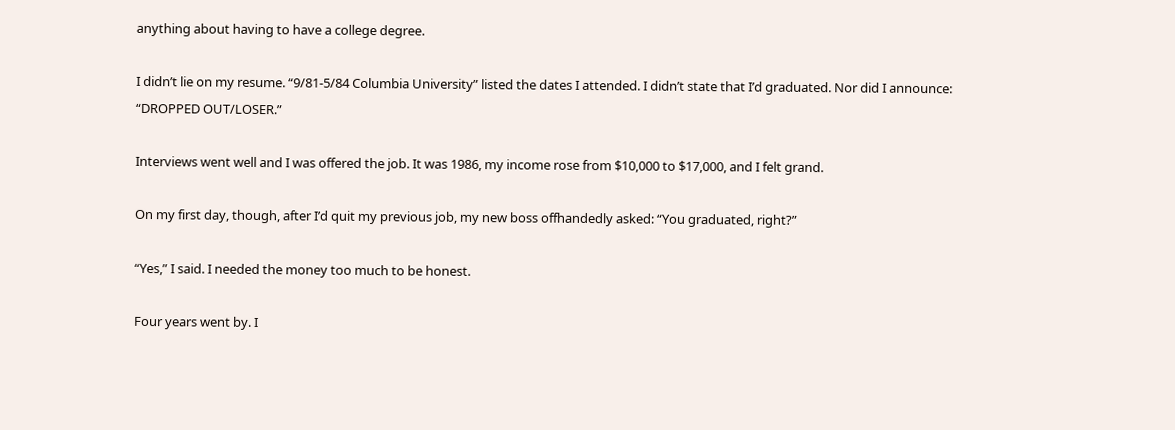anything about having to have a college degree.

I didn’t lie on my resume. “9/81-5/84 Columbia University” listed the dates I attended. I didn’t state that I’d graduated. Nor did I announce: “DROPPED OUT/LOSER.”

Interviews went well and I was offered the job. It was 1986, my income rose from $10,000 to $17,000, and I felt grand.

On my first day, though, after I’d quit my previous job, my new boss offhandedly asked: “You graduated, right?”

“Yes,” I said. I needed the money too much to be honest.

Four years went by. I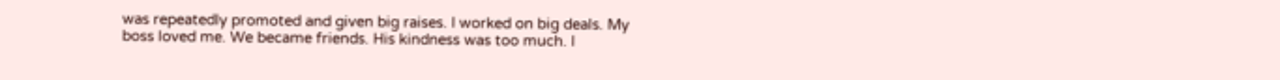was repeatedly promoted and given big raises. I worked on big deals. My boss loved me. We became friends. His kindness was too much. I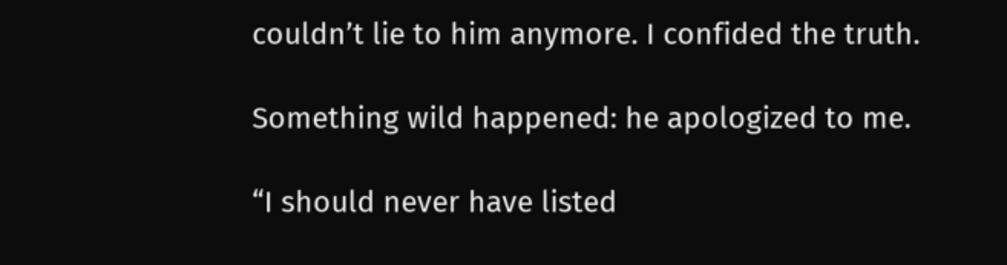couldn’t lie to him anymore. I confided the truth.

Something wild happened: he apologized to me.

“I should never have listed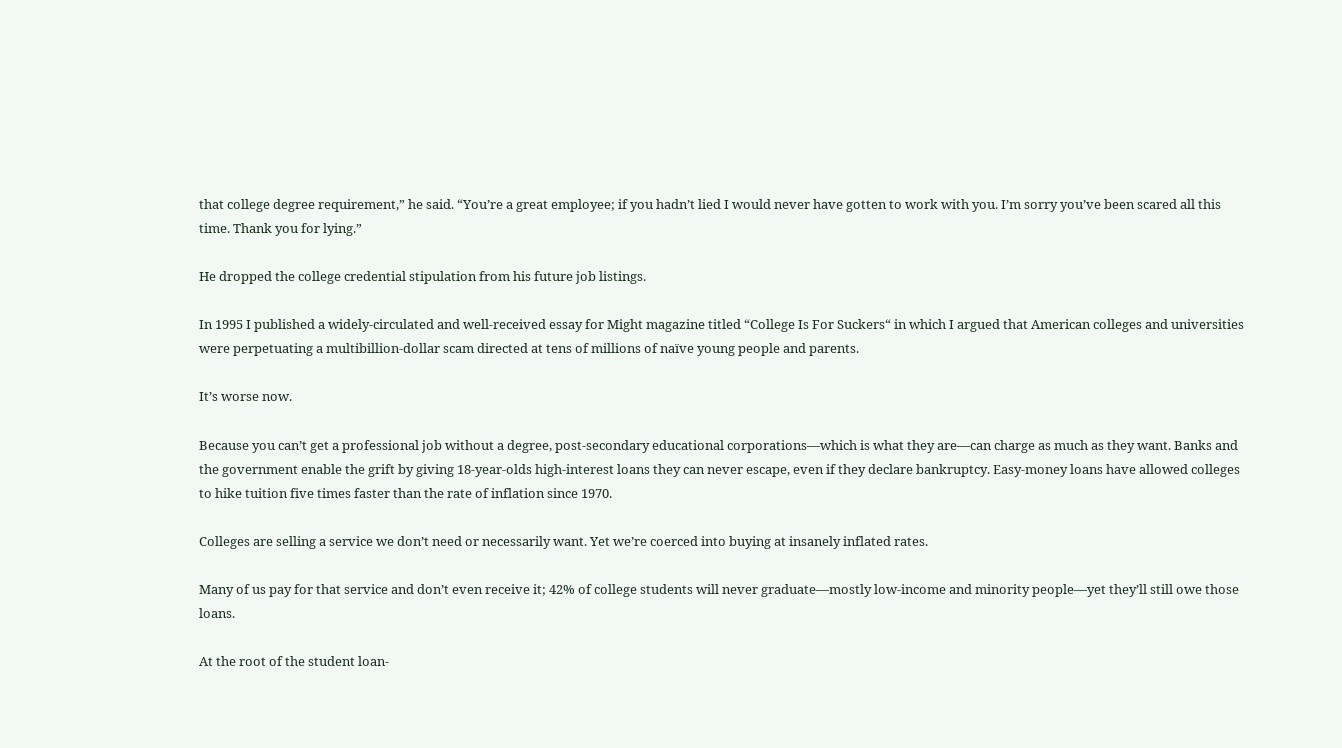that college degree requirement,” he said. “You’re a great employee; if you hadn’t lied I would never have gotten to work with you. I’m sorry you’ve been scared all this time. Thank you for lying.”

He dropped the college credential stipulation from his future job listings.

In 1995 I published a widely-circulated and well-received essay for Might magazine titled “College Is For Suckers“ in which I argued that American colleges and universities were perpetuating a multibillion-dollar scam directed at tens of millions of naïve young people and parents.

It’s worse now.

Because you can’t get a professional job without a degree, post-secondary educational corporations—which is what they are—can charge as much as they want. Banks and the government enable the grift by giving 18-year-olds high-interest loans they can never escape, even if they declare bankruptcy. Easy-money loans have allowed colleges to hike tuition five times faster than the rate of inflation since 1970.

Colleges are selling a service we don’t need or necessarily want. Yet we’re coerced into buying at insanely inflated rates.

Many of us pay for that service and don’t even receive it; 42% of college students will never graduate—mostly low-income and minority people—yet they’ll still owe those loans.

At the root of the student loan-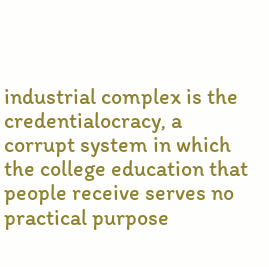industrial complex is the credentialocracy, a corrupt system in which the college education that people receive serves no practical purpose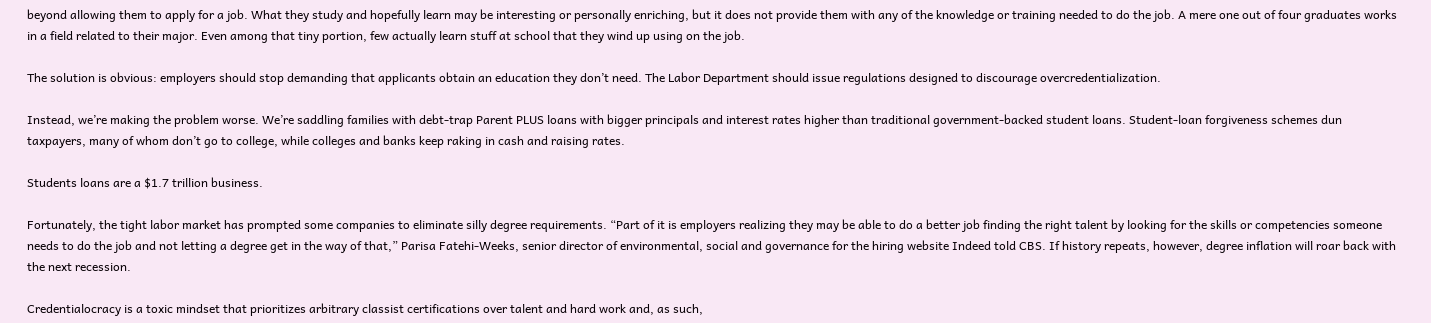beyond allowing them to apply for a job. What they study and hopefully learn may be interesting or personally enriching, but it does not provide them with any of the knowledge or training needed to do the job. A mere one out of four graduates works in a field related to their major. Even among that tiny portion, few actually learn stuff at school that they wind up using on the job.

The solution is obvious: employers should stop demanding that applicants obtain an education they don’t need. The Labor Department should issue regulations designed to discourage overcredentialization.

Instead, we’re making the problem worse. We’re saddling families with debt-trap Parent PLUS loans with bigger principals and interest rates higher than traditional government-backed student loans. Student-loan forgiveness schemes dun taxpayers, many of whom don’t go to college, while colleges and banks keep raking in cash and raising rates.

Students loans are a $1.7 trillion business.

Fortunately, the tight labor market has prompted some companies to eliminate silly degree requirements. “Part of it is employers realizing they may be able to do a better job finding the right talent by looking for the skills or competencies someone needs to do the job and not letting a degree get in the way of that,” Parisa Fatehi-Weeks, senior director of environmental, social and governance for the hiring website Indeed told CBS. If history repeats, however, degree inflation will roar back with the next recession.

Credentialocracy is a toxic mindset that prioritizes arbitrary classist certifications over talent and hard work and, as such,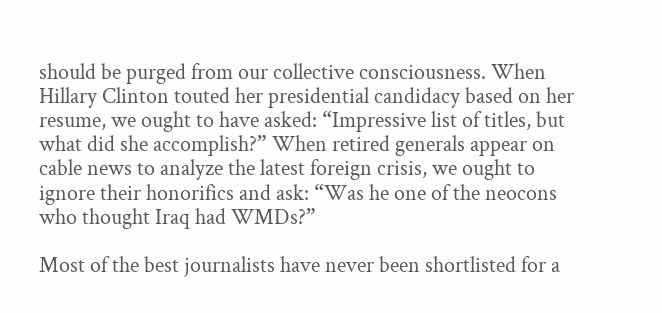should be purged from our collective consciousness. When Hillary Clinton touted her presidential candidacy based on her resume, we ought to have asked: “Impressive list of titles, but what did she accomplish?” When retired generals appear on cable news to analyze the latest foreign crisis, we ought to ignore their honorifics and ask: “Was he one of the neocons who thought Iraq had WMDs?”

Most of the best journalists have never been shortlisted for a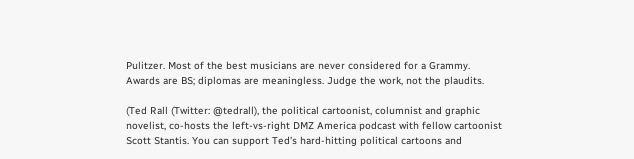Pulitzer. Most of the best musicians are never considered for a Grammy. Awards are BS; diplomas are meaningless. Judge the work, not the plaudits.

(Ted Rall (Twitter: @tedrall), the political cartoonist, columnist and graphic novelist, co-hosts the left-vs-right DMZ America podcast with fellow cartoonist Scott Stantis. You can support Ted’s hard-hitting political cartoons and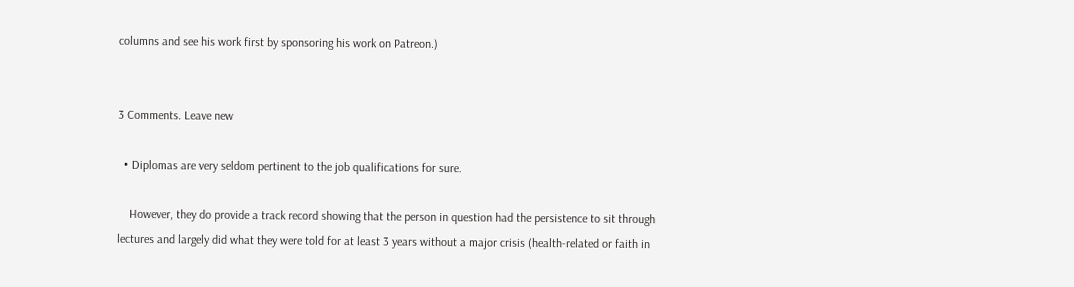columns and see his work first by sponsoring his work on Patreon.)


3 Comments. Leave new

  • Diplomas are very seldom pertinent to the job qualifications for sure.

    However, they do provide a track record showing that the person in question had the persistence to sit through lectures and largely did what they were told for at least 3 years without a major crisis (health-related or faith in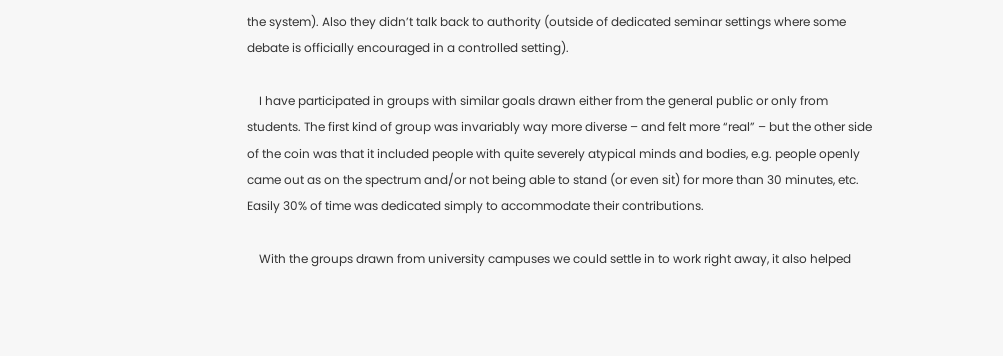the system). Also they didn’t talk back to authority (outside of dedicated seminar settings where some debate is officially encouraged in a controlled setting).

    I have participated in groups with similar goals drawn either from the general public or only from students. The first kind of group was invariably way more diverse – and felt more “real” – but the other side of the coin was that it included people with quite severely atypical minds and bodies, e.g. people openly came out as on the spectrum and/or not being able to stand (or even sit) for more than 30 minutes, etc. Easily 30% of time was dedicated simply to accommodate their contributions.

    With the groups drawn from university campuses we could settle in to work right away, it also helped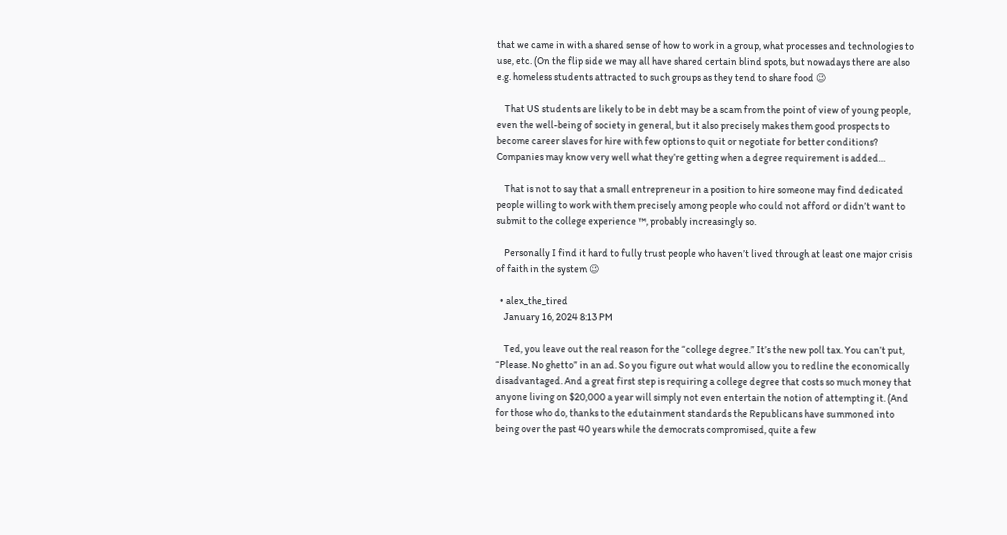that we came in with a shared sense of how to work in a group, what processes and technologies to use, etc. (On the flip side we may all have shared certain blind spots, but nowadays there are also e.g. homeless students attracted to such groups as they tend to share food 😉

    That US students are likely to be in debt may be a scam from the point of view of young people, even the well-being of society in general, but it also precisely makes them good prospects to become career slaves for hire with few options to quit or negotiate for better conditions? Companies may know very well what they’re getting when a degree requirement is added…

    That is not to say that a small entrepreneur in a position to hire someone may find dedicated people willing to work with them precisely among people who could not afford or didn’t want to submit to the college experience ™, probably increasingly so.

    Personally I find it hard to fully trust people who haven’t lived through at least one major crisis of faith in the system 😉

  • alex_the_tired
    January 16, 2024 8:13 PM

    Ted, you leave out the real reason for the “college degree.” It’s the new poll tax. You can’t put, “Please. No ghetto” in an ad. So you figure out what would allow you to redline the economically disadvantaged. And a great first step is requiring a college degree that costs so much money that anyone living on $20,000 a year will simply not even entertain the notion of attempting it. (And for those who do, thanks to the edutainment standards the Republicans have summoned into being over the past 40 years while the democrats compromised, quite a few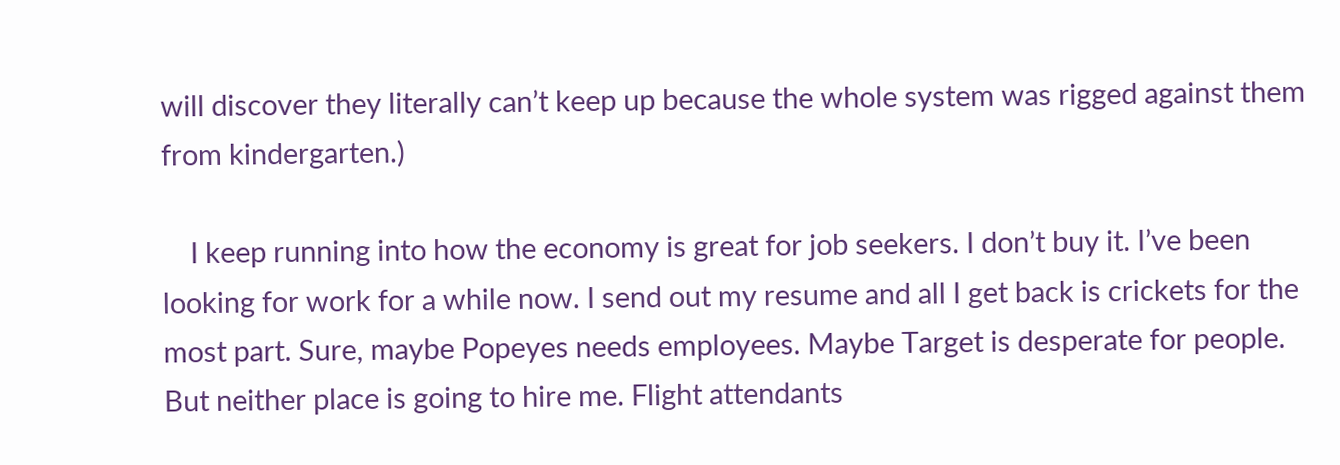will discover they literally can’t keep up because the whole system was rigged against them from kindergarten.)

    I keep running into how the economy is great for job seekers. I don’t buy it. I’ve been looking for work for a while now. I send out my resume and all I get back is crickets for the most part. Sure, maybe Popeyes needs employees. Maybe Target is desperate for people. But neither place is going to hire me. Flight attendants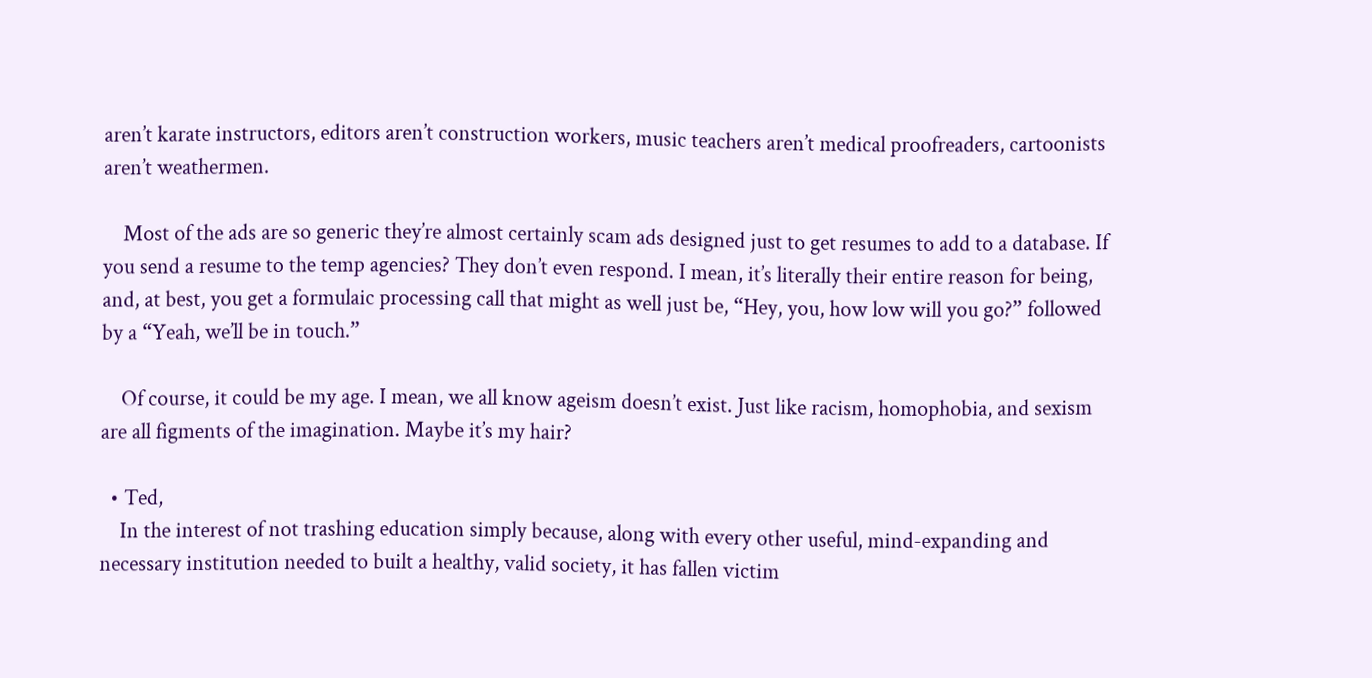aren’t karate instructors, editors aren’t construction workers, music teachers aren’t medical proofreaders, cartoonists aren’t weathermen.

    Most of the ads are so generic they’re almost certainly scam ads designed just to get resumes to add to a database. If you send a resume to the temp agencies? They don’t even respond. I mean, it’s literally their entire reason for being, and, at best, you get a formulaic processing call that might as well just be, “Hey, you, how low will you go?” followed by a “Yeah, we’ll be in touch.”

    Of course, it could be my age. I mean, we all know ageism doesn’t exist. Just like racism, homophobia, and sexism are all figments of the imagination. Maybe it’s my hair?

  • Ted,
    In the interest of not trashing education simply because, along with every other useful, mind-expanding and necessary institution needed to built a healthy, valid society, it has fallen victim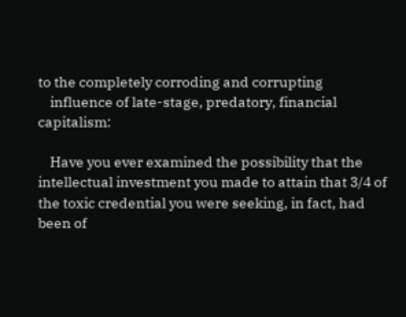to the completely corroding and corrupting
    influence of late-stage, predatory, financial capitalism:

    Have you ever examined the possibility that the intellectual investment you made to attain that 3/4 of the toxic credential you were seeking, in fact, had been of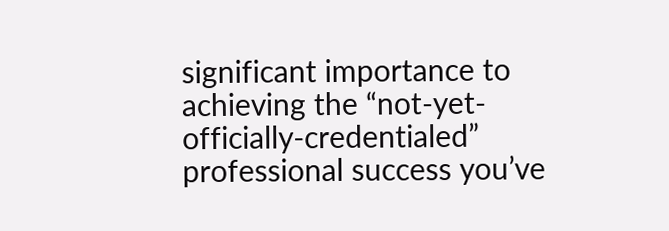significant importance to achieving the “not-yet-officially-credentialed” professional success you’ve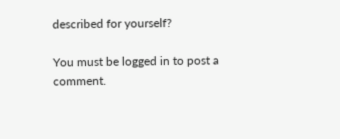described for yourself?

You must be logged in to post a comment.